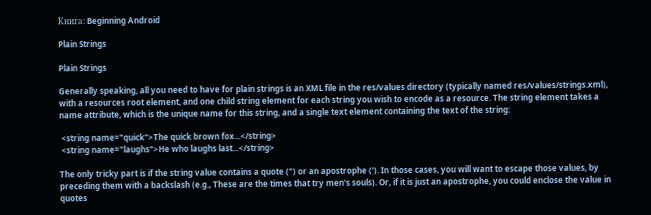Книга: Beginning Android

Plain Strings

Plain Strings

Generally speaking, all you need to have for plain strings is an XML file in the res/values directory (typically named res/values/strings.xml), with a resources root element, and one child string element for each string you wish to encode as a resource. The string element takes a name attribute, which is the unique name for this string, and a single text element containing the text of the string:

 <string name="quick">The quick brown fox...</string>
 <string name="laughs">He who laughs last...</string>

The only tricky part is if the string value contains a quote (") or an apostrophe ('). In those cases, you will want to escape those values, by preceding them with a backslash (e.g., These are the times that try men's souls). Or, if it is just an apostrophe, you could enclose the value in quotes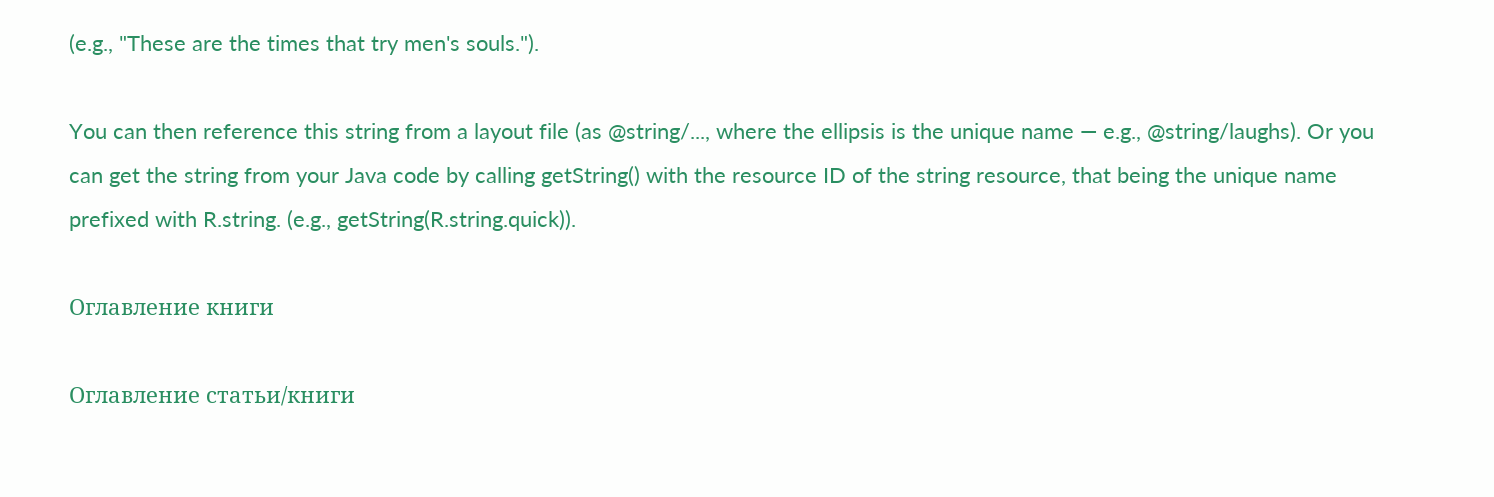(e.g., "These are the times that try men's souls.").

You can then reference this string from a layout file (as @string/..., where the ellipsis is the unique name — e.g., @string/laughs). Or you can get the string from your Java code by calling getString() with the resource ID of the string resource, that being the unique name prefixed with R.string. (e.g., getString(R.string.quick)).

Оглавление книги

Оглавление статьи/книги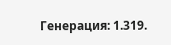Генерация: 1.319.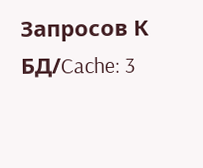Запросов К БД/Cache: 3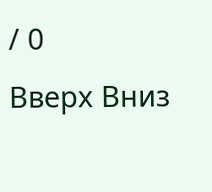/ 0
Вверх Вниз